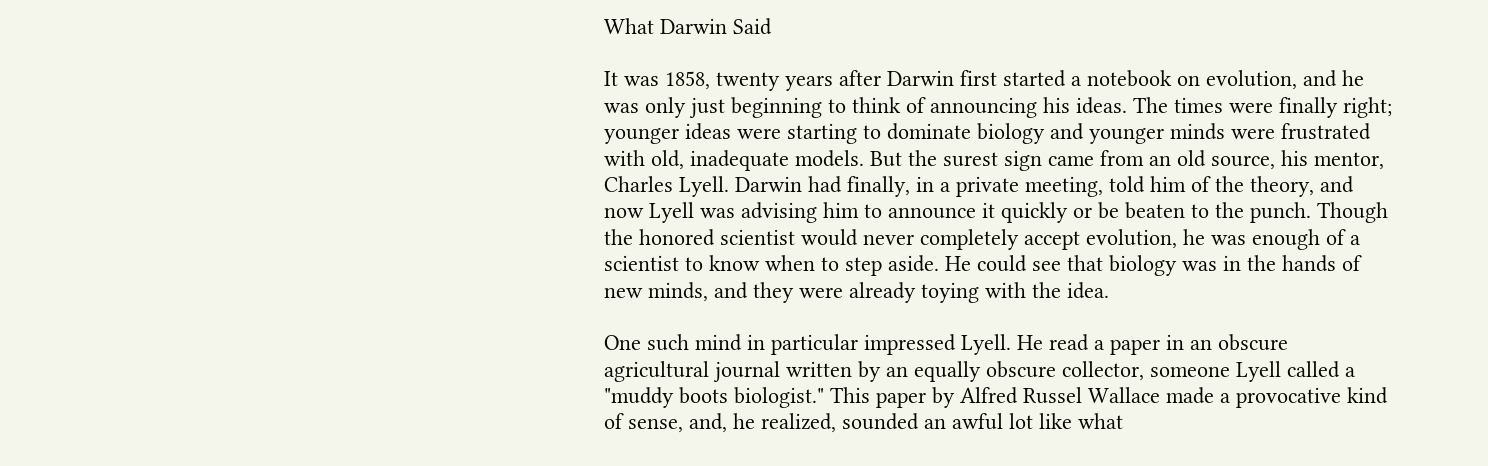What Darwin Said

It was 1858, twenty years after Darwin first started a notebook on evolution, and he was only just beginning to think of announcing his ideas. The times were finally right; younger ideas were starting to dominate biology and younger minds were frustrated with old, inadequate models. But the surest sign came from an old source, his mentor, Charles Lyell. Darwin had finally, in a private meeting, told him of the theory, and now Lyell was advising him to announce it quickly or be beaten to the punch. Though the honored scientist would never completely accept evolution, he was enough of a scientist to know when to step aside. He could see that biology was in the hands of new minds, and they were already toying with the idea.

One such mind in particular impressed Lyell. He read a paper in an obscure agricultural journal written by an equally obscure collector, someone Lyell called a "muddy boots biologist." This paper by Alfred Russel Wallace made a provocative kind of sense, and, he realized, sounded an awful lot like what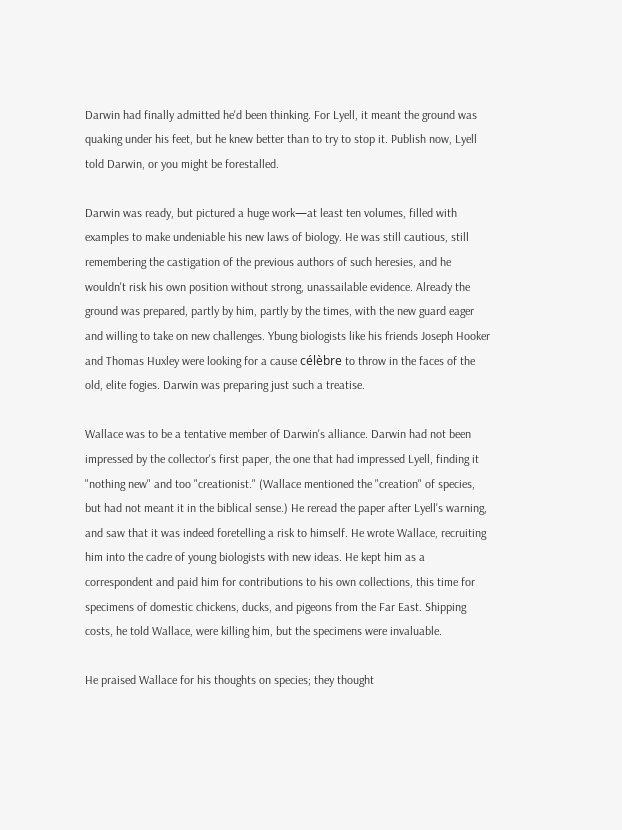Darwin had finally admitted he'd been thinking. For Lyell, it meant the ground was quaking under his feet, but he knew better than to try to stop it. Publish now, Lyell told Darwin, or you might be forestalled.

Darwin was ready, but pictured a huge work—at least ten volumes, filled with examples to make undeniable his new laws of biology. He was still cautious, still remembering the castigation of the previous authors of such heresies, and he wouldn't risk his own position without strong, unassailable evidence. Already the ground was prepared, partly by him, partly by the times, with the new guard eager and willing to take on new challenges. Ybung biologists like his friends Joseph Hooker and Thomas Huxley were looking for a cause célèbre to throw in the faces of the old, elite fogies. Darwin was preparing just such a treatise.

Wallace was to be a tentative member of Darwin's alliance. Darwin had not been impressed by the collector's first paper, the one that had impressed Lyell, finding it "nothing new" and too "creationist." (Wallace mentioned the "creation" of species, but had not meant it in the biblical sense.) He reread the paper after Lyell's warning, and saw that it was indeed foretelling a risk to himself. He wrote Wallace, recruiting him into the cadre of young biologists with new ideas. He kept him as a correspondent and paid him for contributions to his own collections, this time for specimens of domestic chickens, ducks, and pigeons from the Far East. Shipping costs, he told Wallace, were killing him, but the specimens were invaluable.

He praised Wallace for his thoughts on species; they thought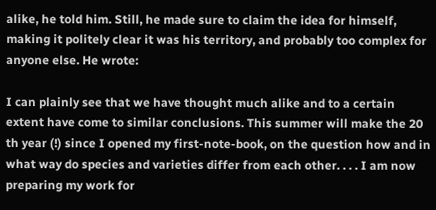alike, he told him. Still, he made sure to claim the idea for himself, making it politely clear it was his territory, and probably too complex for anyone else. He wrote:

I can plainly see that we have thought much alike and to a certain extent have come to similar conclusions. This summer will make the 20 th year (!) since I opened my first-note-book, on the question how and in what way do species and varieties differ from each other. . . . I am now preparing my work for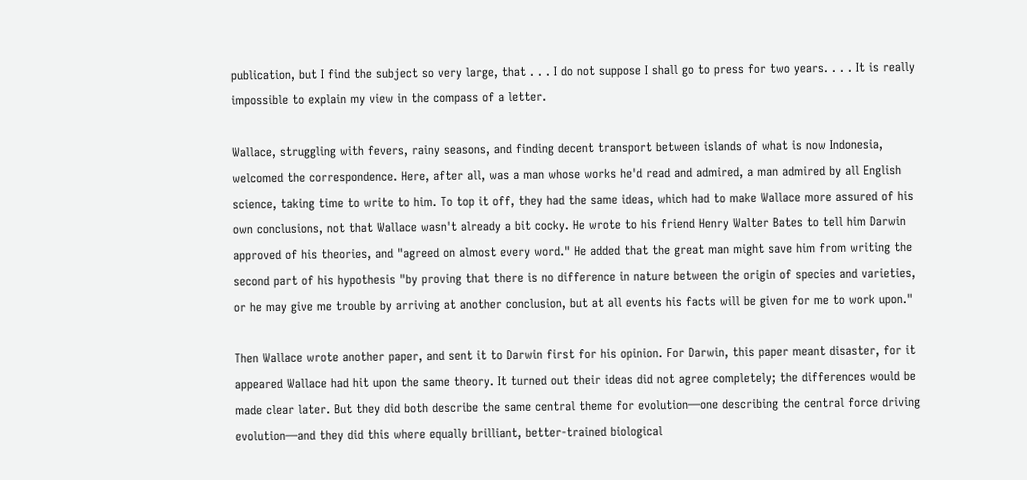publication, but I find the subject so very large, that . . . I do not suppose I shall go to press for two years. . . . It is really impossible to explain my view in the compass of a letter.

Wallace, struggling with fevers, rainy seasons, and finding decent transport between islands of what is now Indonesia, welcomed the correspondence. Here, after all, was a man whose works he'd read and admired, a man admired by all English science, taking time to write to him. To top it off, they had the same ideas, which had to make Wallace more assured of his own conclusions, not that Wallace wasn't already a bit cocky. He wrote to his friend Henry Walter Bates to tell him Darwin approved of his theories, and "agreed on almost every word." He added that the great man might save him from writing the second part of his hypothesis "by proving that there is no difference in nature between the origin of species and varieties, or he may give me trouble by arriving at another conclusion, but at all events his facts will be given for me to work upon."

Then Wallace wrote another paper, and sent it to Darwin first for his opinion. For Darwin, this paper meant disaster, for it appeared Wallace had hit upon the same theory. It turned out their ideas did not agree completely; the differences would be made clear later. But they did both describe the same central theme for evolution—one describing the central force driving evolution—and they did this where equally brilliant, better-trained biological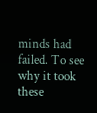minds had failed. To see why it took these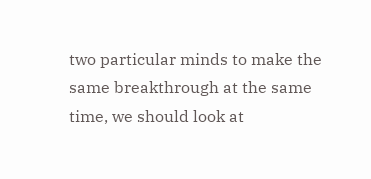two particular minds to make the same breakthrough at the same time, we should look at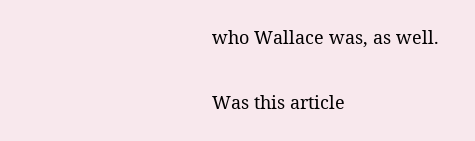who Wallace was, as well.

Was this article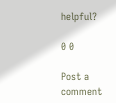helpful?

0 0

Post a comment